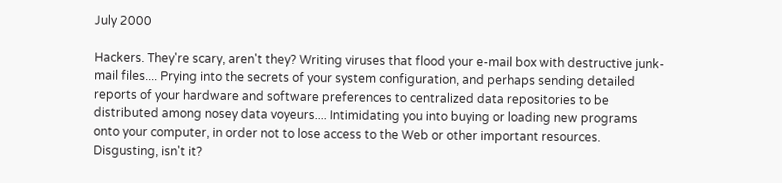July 2000

Hackers. They're scary, aren't they? Writing viruses that flood your e-mail box with destructive junk-mail files.... Prying into the secrets of your system configuration, and perhaps sending detailed reports of your hardware and software preferences to centralized data repositories to be distributed among nosey data voyeurs.... Intimidating you into buying or loading new programs onto your computer, in order not to lose access to the Web or other important resources. Disgusting, isn't it?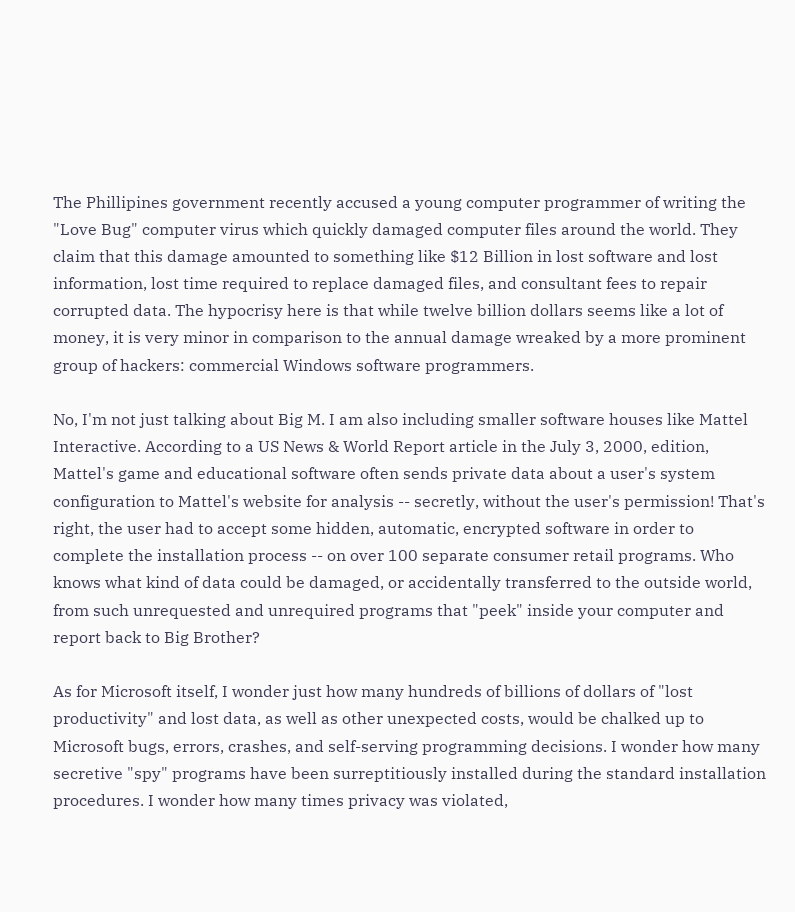The Phillipines government recently accused a young computer programmer of writing the "Love Bug" computer virus which quickly damaged computer files around the world. They claim that this damage amounted to something like $12 Billion in lost software and lost information, lost time required to replace damaged files, and consultant fees to repair corrupted data. The hypocrisy here is that while twelve billion dollars seems like a lot of money, it is very minor in comparison to the annual damage wreaked by a more prominent group of hackers: commercial Windows software programmers.

No, I'm not just talking about Big M. I am also including smaller software houses like Mattel Interactive. According to a US News & World Report article in the July 3, 2000, edition, Mattel's game and educational software often sends private data about a user's system configuration to Mattel's website for analysis -- secretly, without the user's permission! That's right, the user had to accept some hidden, automatic, encrypted software in order to complete the installation process -- on over 100 separate consumer retail programs. Who knows what kind of data could be damaged, or accidentally transferred to the outside world, from such unrequested and unrequired programs that "peek" inside your computer and report back to Big Brother?

As for Microsoft itself, I wonder just how many hundreds of billions of dollars of "lost productivity" and lost data, as well as other unexpected costs, would be chalked up to Microsoft bugs, errors, crashes, and self-serving programming decisions. I wonder how many secretive "spy" programs have been surreptitiously installed during the standard installation procedures. I wonder how many times privacy was violated,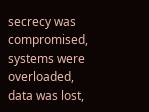secrecy was compromised, systems were overloaded, data was lost,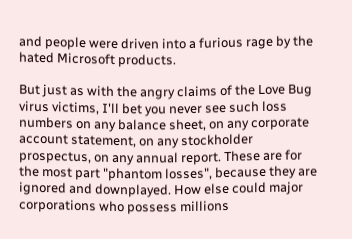and people were driven into a furious rage by the hated Microsoft products.

But just as with the angry claims of the Love Bug virus victims, I'll bet you never see such loss numbers on any balance sheet, on any corporate account statement, on any stockholder prospectus, on any annual report. These are for the most part "phantom losses", because they are ignored and downplayed. How else could major corporations who possess millions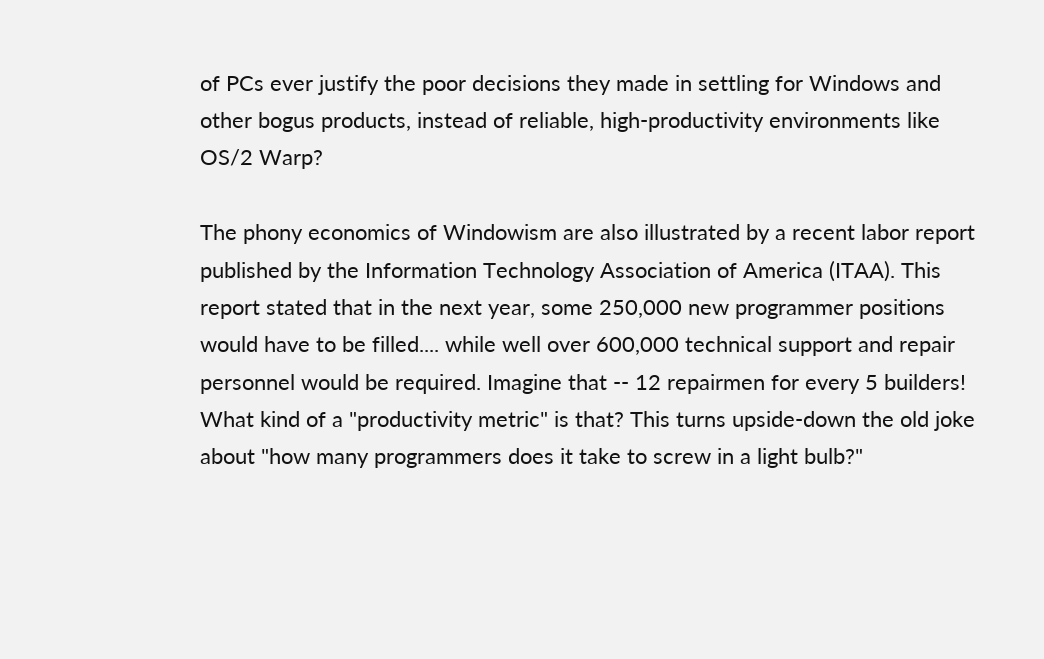of PCs ever justify the poor decisions they made in settling for Windows and other bogus products, instead of reliable, high-productivity environments like OS/2 Warp?

The phony economics of Windowism are also illustrated by a recent labor report published by the Information Technology Association of America (ITAA). This report stated that in the next year, some 250,000 new programmer positions would have to be filled.... while well over 600,000 technical support and repair personnel would be required. Imagine that -- 12 repairmen for every 5 builders! What kind of a "productivity metric" is that? This turns upside-down the old joke about "how many programmers does it take to screw in a light bulb?"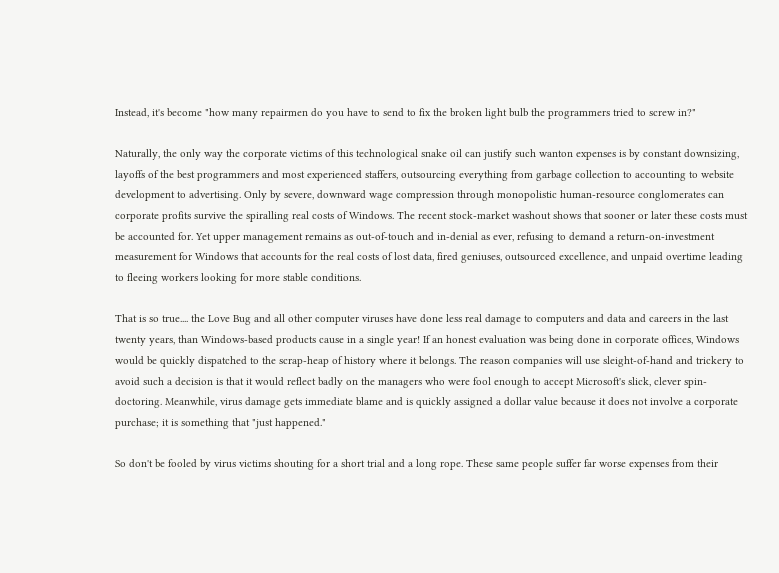Instead, it's become "how many repairmen do you have to send to fix the broken light bulb the programmers tried to screw in?"

Naturally, the only way the corporate victims of this technological snake oil can justify such wanton expenses is by constant downsizing, layoffs of the best programmers and most experienced staffers, outsourcing everything from garbage collection to accounting to website development to advertising. Only by severe, downward wage compression through monopolistic human-resource conglomerates can corporate profits survive the spiralling real costs of Windows. The recent stock-market washout shows that sooner or later these costs must be accounted for. Yet upper management remains as out-of-touch and in-denial as ever, refusing to demand a return-on-investment measurement for Windows that accounts for the real costs of lost data, fired geniuses, outsourced excellence, and unpaid overtime leading to fleeing workers looking for more stable conditions.

That is so true.... the Love Bug and all other computer viruses have done less real damage to computers and data and careers in the last twenty years, than Windows-based products cause in a single year! If an honest evaluation was being done in corporate offices, Windows would be quickly dispatched to the scrap-heap of history where it belongs. The reason companies will use sleight-of-hand and trickery to avoid such a decision is that it would reflect badly on the managers who were fool enough to accept Microsoft's slick, clever spin-doctoring. Meanwhile, virus damage gets immediate blame and is quickly assigned a dollar value because it does not involve a corporate purchase; it is something that "just happened."

So don't be fooled by virus victims shouting for a short trial and a long rope. These same people suffer far worse expenses from their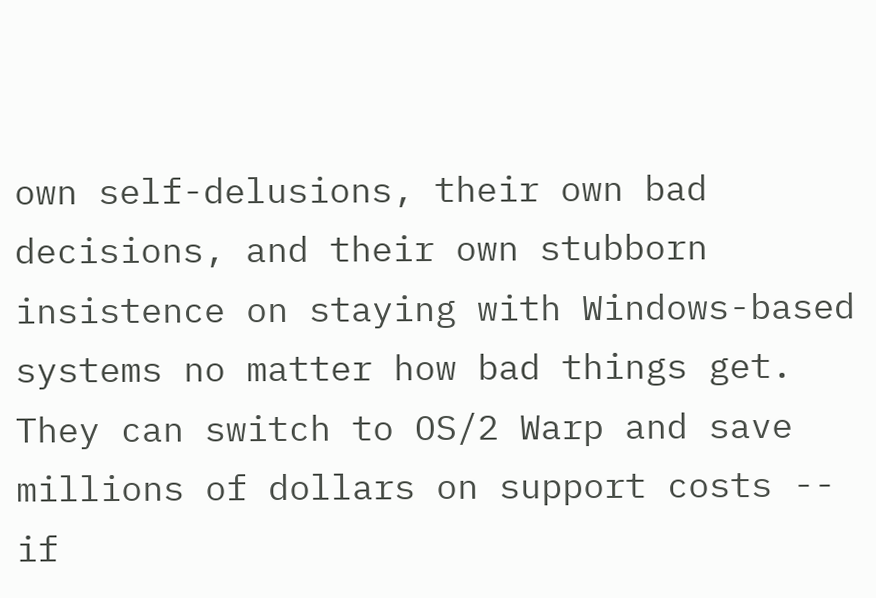own self-delusions, their own bad decisions, and their own stubborn insistence on staying with Windows-based systems no matter how bad things get. They can switch to OS/2 Warp and save millions of dollars on support costs -- if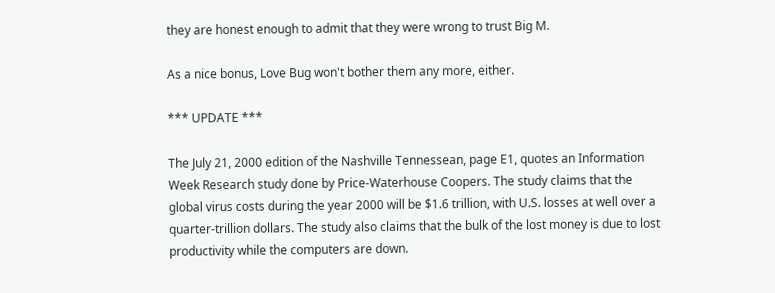they are honest enough to admit that they were wrong to trust Big M.

As a nice bonus, Love Bug won't bother them any more, either.

*** UPDATE ***

The July 21, 2000 edition of the Nashville Tennessean, page E1, quotes an Information Week Research study done by Price-Waterhouse Coopers. The study claims that the global virus costs during the year 2000 will be $1.6 trillion, with U.S. losses at well over a quarter-trillion dollars. The study also claims that the bulk of the lost money is due to lost productivity while the computers are down.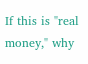If this is "real money," why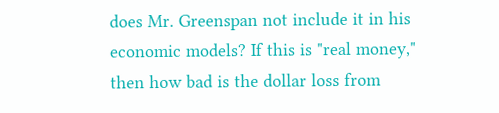does Mr. Greenspan not include it in his economic models? If this is "real money," then how bad is the dollar loss from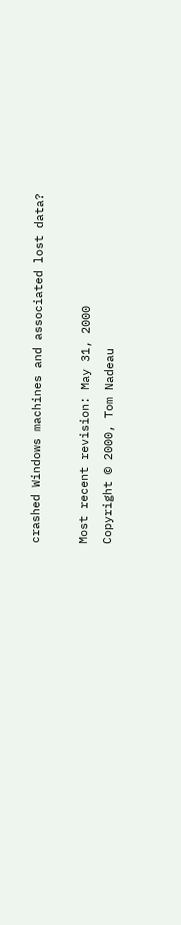crashed Windows machines and associated lost data?

Most recent revision: May 31, 2000
Copyright © 2000, Tom Nadeau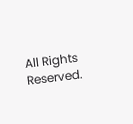All Rights Reserved.